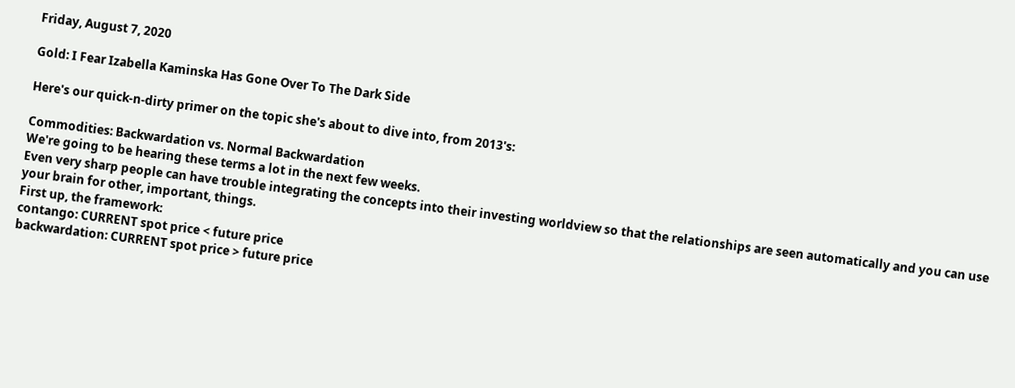Friday, August 7, 2020

Gold: I Fear Izabella Kaminska Has Gone Over To The Dark Side

Here's our quick-n-dirty primer on the topic she's about to dive into, from 2013's:

Commodities: Backwardation vs. Normal Backwardation
We're going to be hearing these terms a lot in the next few weeks.
Even very sharp people can have trouble integrating the concepts into their investing worldview so that the relationships are seen automatically and you can use your brain for other, important, things.
First up, the framework:
contango: CURRENT spot price < future price
backwardation: CURRENT spot price > future price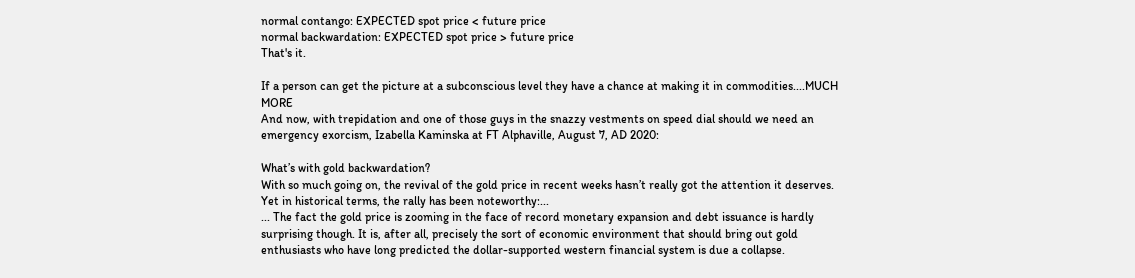normal contango: EXPECTED spot price < future price
normal backwardation: EXPECTED spot price > future price
That's it.

If a person can get the picture at a subconscious level they have a chance at making it in commodities....MUCH MORE
And now, with trepidation and one of those guys in the snazzy vestments on speed dial should we need an emergency exorcism, Izabella Kaminska at FT Alphaville, August 7, AD 2020:

What’s with gold backwardation?
With so much going on, the revival of the gold price in recent weeks hasn’t really got the attention it deserves.
Yet in historical terms, the rally has been noteworthy:...
... The fact the gold price is zooming in the face of record monetary expansion and debt issuance is hardly surprising though. It is, after all, precisely the sort of economic environment that should bring out gold enthusiasts who have long predicted the dollar-supported western financial system is due a collapse.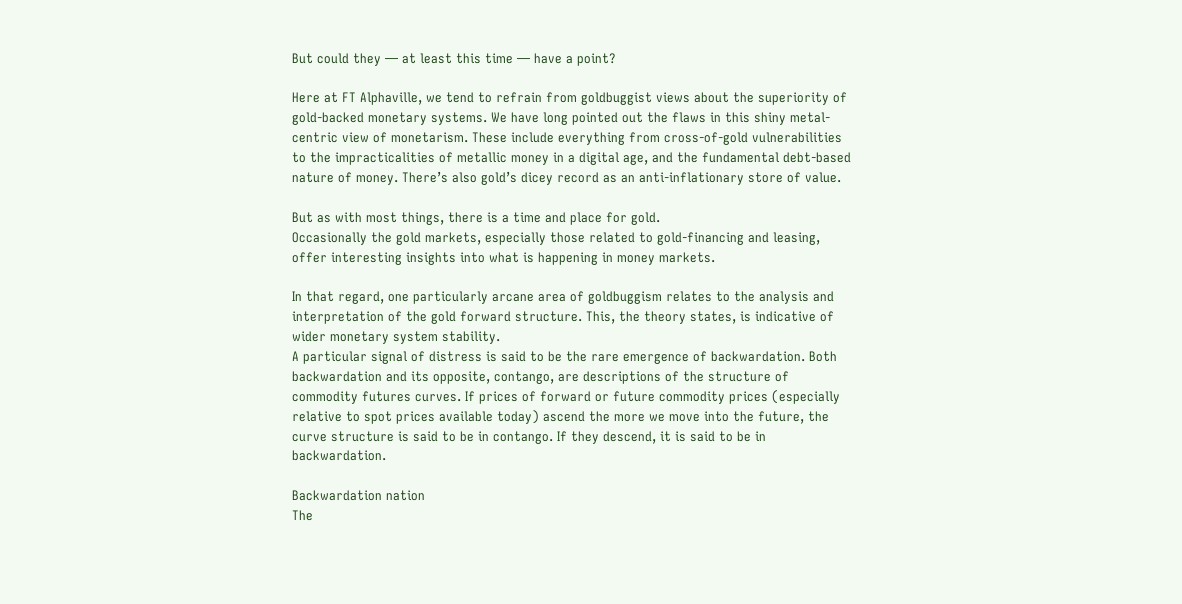But could they — at least this time — have a point?

Here at FT Alphaville, we tend to refrain from goldbuggist views about the superiority of gold-backed monetary systems. We have long pointed out the flaws in this shiny metal-centric view of monetarism. These include everything from cross-of-gold vulnerabilities to the impracticalities of metallic money in a digital age, and the fundamental debt-based nature of money. There’s also gold’s dicey record as an anti-inflationary store of value.

But as with most things, there is a time and place for gold.
Occasionally the gold markets, especially those related to gold-financing and leasing, offer interesting insights into what is happening in money markets.

In that regard, one particularly arcane area of goldbuggism relates to the analysis and interpretation of the gold forward structure. This, the theory states, is indicative of wider monetary system stability.
A particular signal of distress is said to be the rare emergence of backwardation. Both backwardation and its opposite, contango, are descriptions of the structure of commodity futures curves. If prices of forward or future commodity prices (especially relative to spot prices available today) ascend the more we move into the future, the curve structure is said to be in contango. If they descend, it is said to be in backwardation.

Backwardation nation
The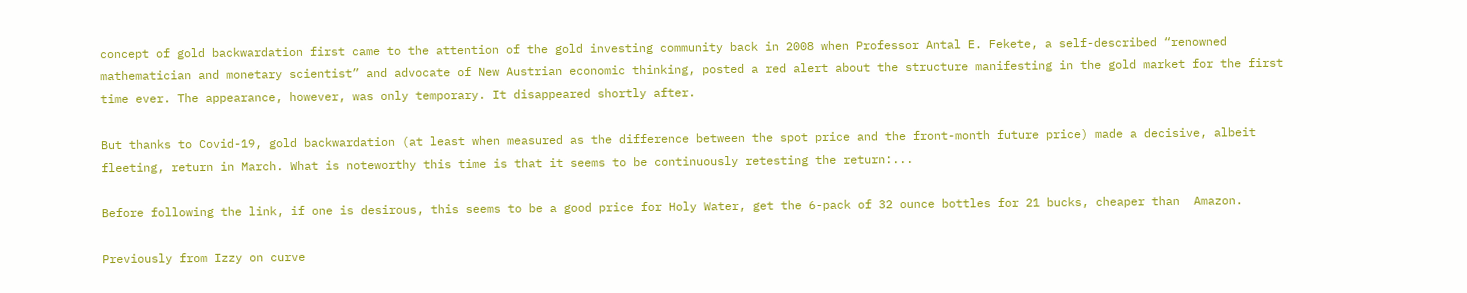concept of gold backwardation first came to the attention of the gold investing community back in 2008 when Professor Antal E. Fekete, a self-described “renowned mathematician and monetary scientist” and advocate of New Austrian economic thinking, posted a red alert about the structure manifesting in the gold market for the first time ever. The appearance, however, was only temporary. It disappeared shortly after.

But thanks to Covid-19, gold backwardation (at least when measured as the difference between the spot price and the front-month future price) made a decisive, albeit fleeting, return in March. What is noteworthy this time is that it seems to be continuously retesting the return:...

Before following the link, if one is desirous, this seems to be a good price for Holy Water, get the 6-pack of 32 ounce bottles for 21 bucks, cheaper than  Amazon.

Previously from Izzy on curve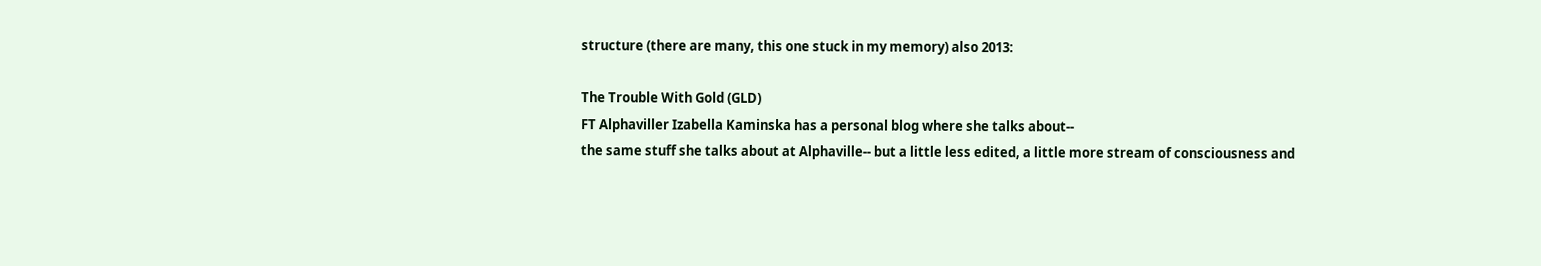structure (there are many, this one stuck in my memory) also 2013:

The Trouble With Gold (GLD)
FT Alphaviller Izabella Kaminska has a personal blog where she talks about--
the same stuff she talks about at Alphaville-- but a little less edited, a little more stream of consciousness and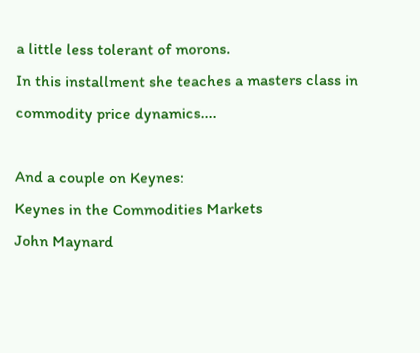a little less tolerant of morons.
In this installment she teaches a masters class in commodity price dynamics....

And a couple on Keynes:
Keynes in the Commodities Markets
John Maynard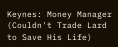Keynes: Money Manager (Couldn't Trade Lard to Save His Life)